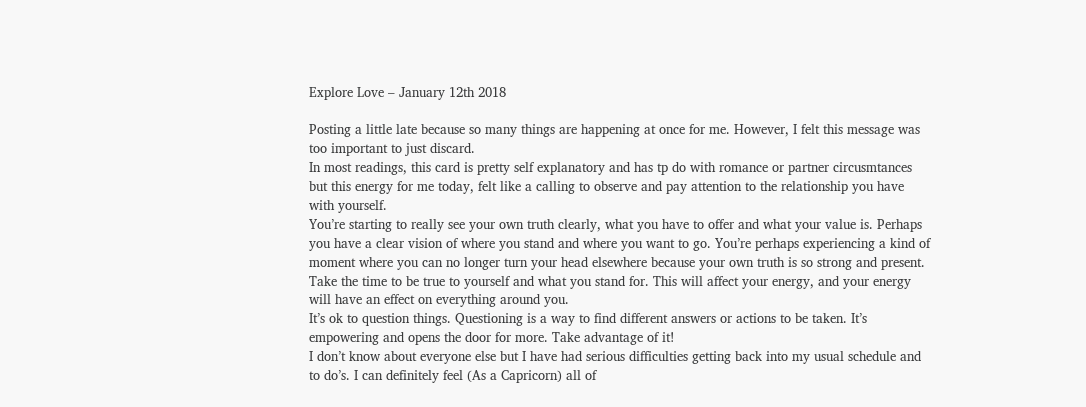Explore Love – January 12th 2018

Posting a little late because so many things are happening at once for me. However, I felt this message was too important to just discard.
In most readings, this card is pretty self explanatory and has tp do with romance or partner circusmtances but this energy for me today, felt like a calling to observe and pay attention to the relationship you have with yourself.
You’re starting to really see your own truth clearly, what you have to offer and what your value is. Perhaps you have a clear vision of where you stand and where you want to go. You’re perhaps experiencing a kind of moment where you can no longer turn your head elsewhere because your own truth is so strong and present. Take the time to be true to yourself and what you stand for. This will affect your energy, and your energy will have an effect on everything around you.
It’s ok to question things. Questioning is a way to find different answers or actions to be taken. It’s empowering and opens the door for more. Take advantage of it!
I don’t know about everyone else but I have had serious difficulties getting back into my usual schedule and to do’s. I can definitely feel (As a Capricorn) all of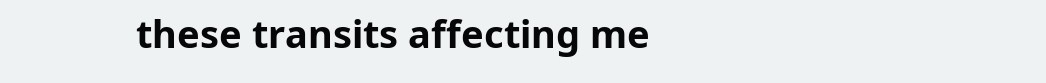these transits affecting me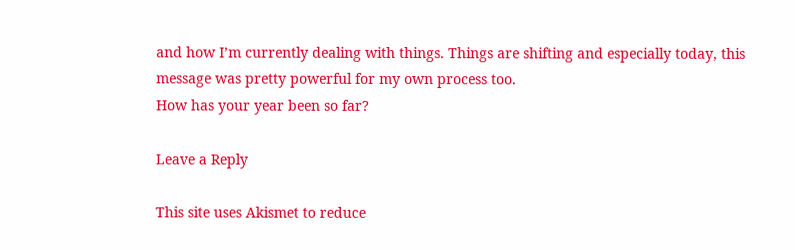and how I’m currently dealing with things. Things are shifting and especially today, this message was pretty powerful for my own process too.
How has your year been so far?

Leave a Reply

This site uses Akismet to reduce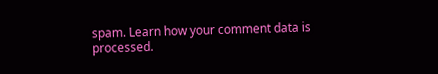spam. Learn how your comment data is processed.